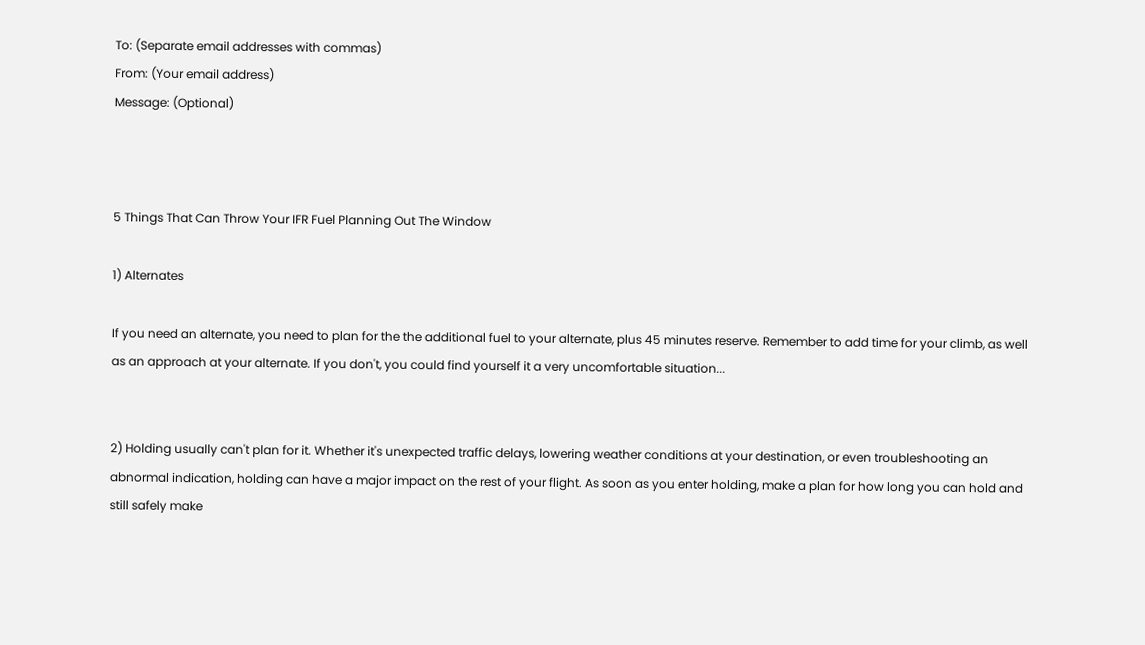To: (Separate email addresses with commas)
From: (Your email address)
Message: (Optional)



5 Things That Can Throw Your IFR Fuel Planning Out The Window

1) Alternates

If you need an alternate, you need to plan for the the additional fuel to your alternate, plus 45 minutes reserve. Remember to add time for your climb, as well as an approach at your alternate. If you don't, you could find yourself it a very uncomfortable situation...


2) Holding usually can't plan for it. Whether it's unexpected traffic delays, lowering weather conditions at your destination, or even troubleshooting an abnormal indication, holding can have a major impact on the rest of your flight. As soon as you enter holding, make a plan for how long you can hold and still safely make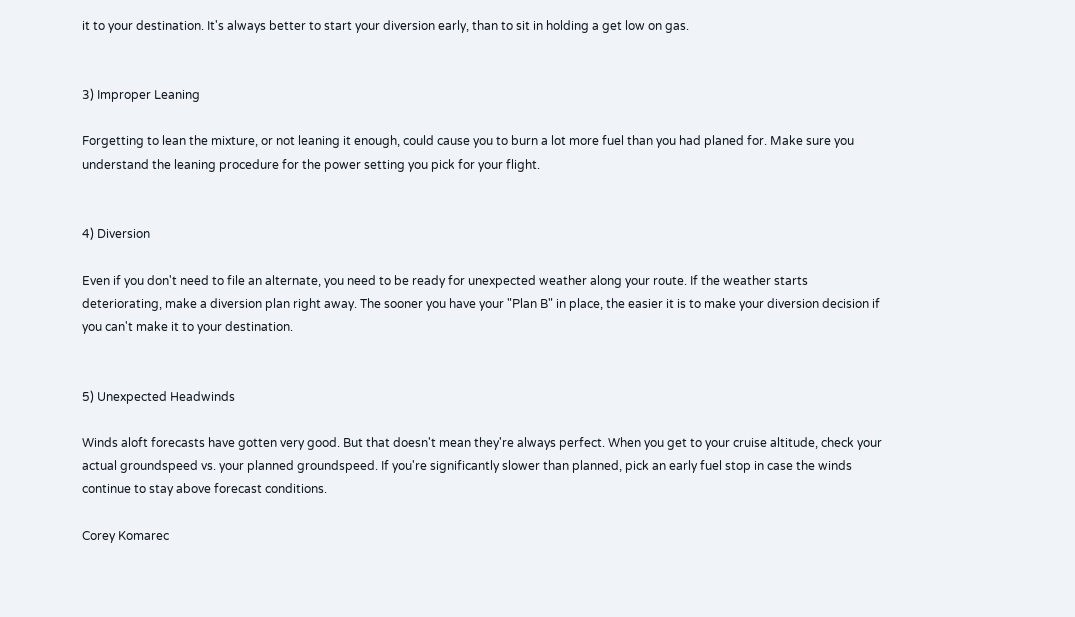it to your destination. It's always better to start your diversion early, than to sit in holding a get low on gas.


3) Improper Leaning

Forgetting to lean the mixture, or not leaning it enough, could cause you to burn a lot more fuel than you had planed for. Make sure you understand the leaning procedure for the power setting you pick for your flight.


4) Diversion

Even if you don't need to file an alternate, you need to be ready for unexpected weather along your route. If the weather starts deteriorating, make a diversion plan right away. The sooner you have your "Plan B" in place, the easier it is to make your diversion decision if you can't make it to your destination.


5) Unexpected Headwinds

Winds aloft forecasts have gotten very good. But that doesn't mean they're always perfect. When you get to your cruise altitude, check your actual groundspeed vs. your planned groundspeed. If you're significantly slower than planned, pick an early fuel stop in case the winds continue to stay above forecast conditions.

Corey Komarec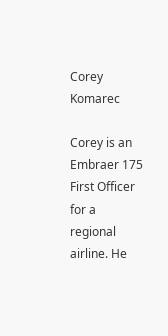Corey Komarec

Corey is an Embraer 175 First Officer for a regional airline. He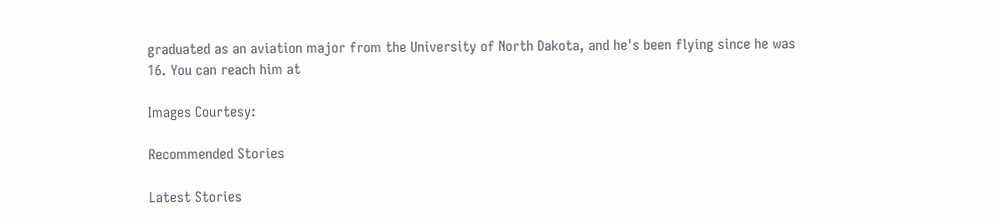graduated as an aviation major from the University of North Dakota, and he's been flying since he was 16. You can reach him at

Images Courtesy:

Recommended Stories

Latest Stories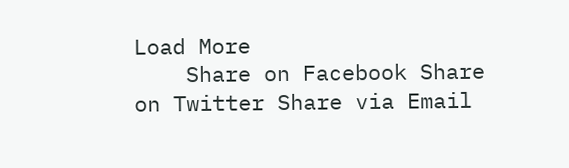Load More
    Share on Facebook Share on Twitter Share via Email